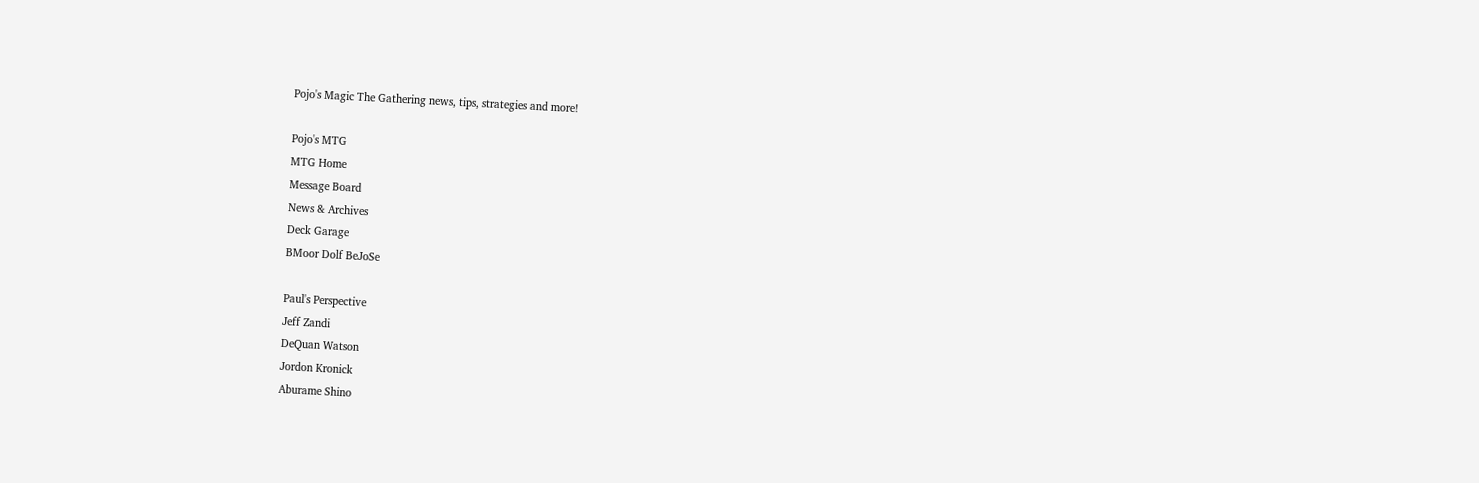Pojo's Magic The Gathering news, tips, strategies and more!

Pojo's MTG
MTG Home
Message Board
News & Archives
Deck Garage
BMoor Dolf BeJoSe

Paul's Perspective
Jeff Zandi
DeQuan Watson
Jordon Kronick
Aburame Shino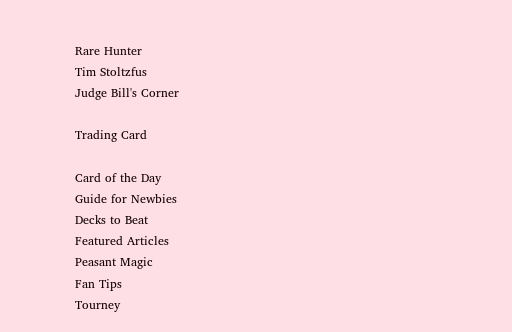Rare Hunter
Tim Stoltzfus
Judge Bill's Corner

Trading Card

Card of the Day
Guide for Newbies
Decks to Beat
Featured Articles
Peasant Magic
Fan Tips
Tourney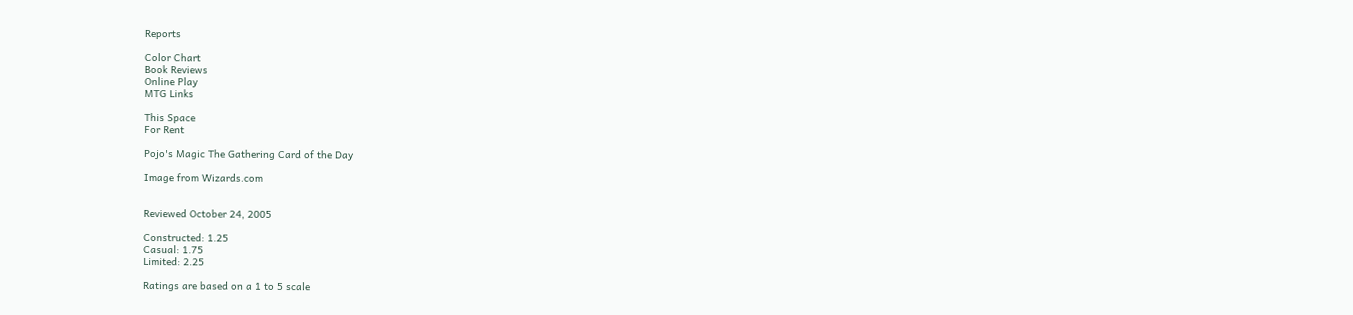Reports

Color Chart
Book Reviews
Online Play
MTG Links

This Space
For Rent

Pojo's Magic The Gathering Card of the Day

Image from Wizards.com


Reviewed October 24, 2005

Constructed: 1.25
Casual: 1.75
Limited: 2.25

Ratings are based on a 1 to 5 scale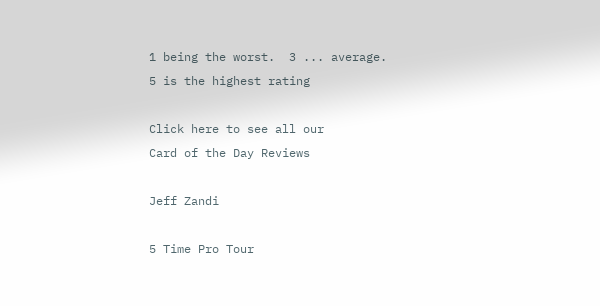1 being the worst.  3 ... average.
5 is the highest rating

Click here to see all our
Card of the Day Reviews

Jeff Zandi

5 Time Pro Tour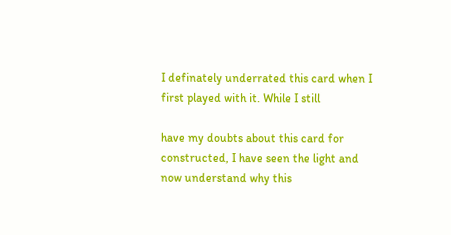I definately underrated this card when I first played with it. While I still

have my doubts about this card for constructed, I have seen the light and now understand why this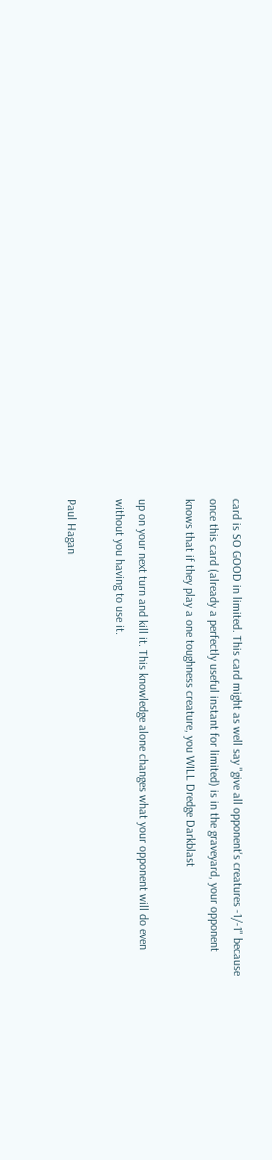card is SO GOOD in limited. This card might as well say "give all opponent's creatures -1/-1" because once this card (already a perfectly useful instant for limited) is in the graveyard, your opponent knows that if they play a one toughness creature, you WILL Dredge Darkblast

up on your next turn and kill it. This knowledge alone changes what your opponent will do even without you having to use it.

Paul Hagan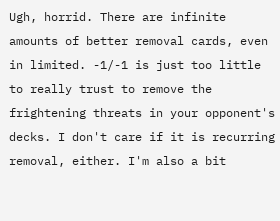Ugh, horrid. There are infinite amounts of better removal cards, even in limited. -1/-1 is just too little to really trust to remove the frightening threats in your opponent's decks. I don't care if it is recurring removal, either. I'm also a bit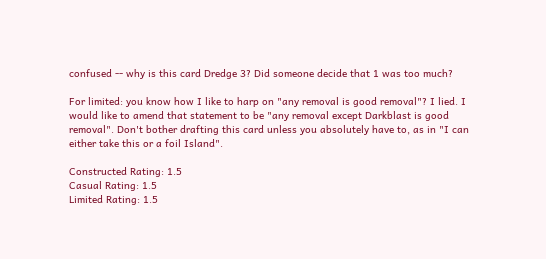confused -- why is this card Dredge 3? Did someone decide that 1 was too much?

For limited: you know how I like to harp on "any removal is good removal"? I lied. I would like to amend that statement to be "any removal except Darkblast is good removal". Don't bother drafting this card unless you absolutely have to, as in "I can either take this or a foil Island".

Constructed Rating: 1.5
Casual Rating: 1.5
Limited Rating: 1.5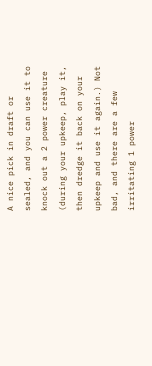A nice pick in draft or sealed, and you can use it to knock out a 2 power creature (during your upkeep, play it, then dredge it back on your upkeep and use it again.) Not bad, and there are a few irritating 1 power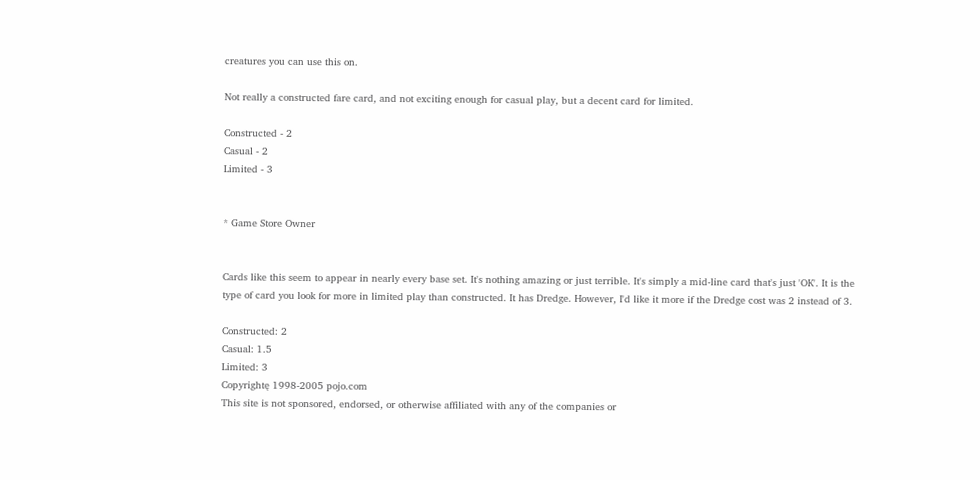creatures you can use this on.

Not really a constructed fare card, and not exciting enough for casual play, but a decent card for limited.

Constructed - 2
Casual - 2
Limited - 3


* Game Store Owner


Cards like this seem to appear in nearly every base set. It's nothing amazing or just terrible. It's simply a mid-line card that's just 'OK'. It is the type of card you look for more in limited play than constructed. It has Dredge. However, I'd like it more if the Dredge cost was 2 instead of 3.

Constructed: 2
Casual: 1.5
Limited: 3
Copyrightę 1998-2005 pojo.com
This site is not sponsored, endorsed, or otherwise affiliated with any of the companies or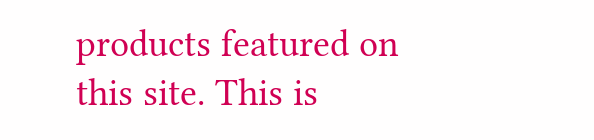products featured on this site. This is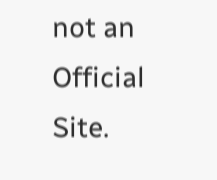not an Official Site.